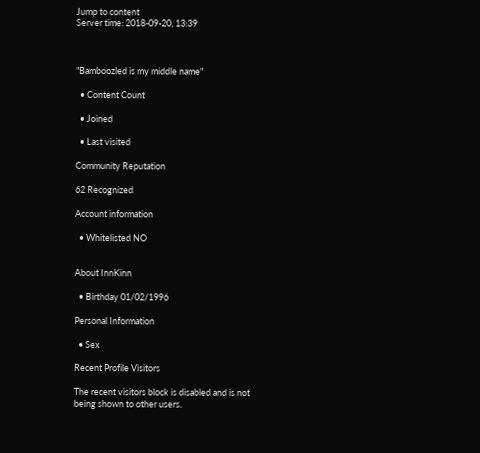Jump to content
Server time: 2018-09-20, 13:39



"Bamboozled is my middle name"

  • Content Count

  • Joined

  • Last visited

Community Reputation

62 Recognized

Account information

  • Whitelisted NO


About InnKinn

  • Birthday 01/02/1996

Personal Information

  • Sex

Recent Profile Visitors

The recent visitors block is disabled and is not being shown to other users.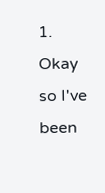1. Okay so I've been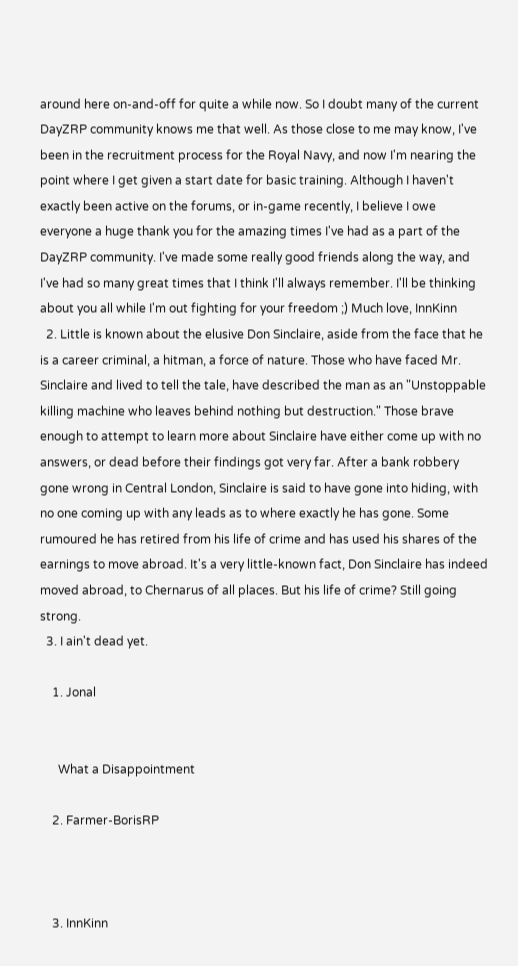around here on-and-off for quite a while now. So I doubt many of the current DayZRP community knows me that well. As those close to me may know, I've been in the recruitment process for the Royal Navy, and now I'm nearing the point where I get given a start date for basic training. Although I haven't exactly been active on the forums, or in-game recently, I believe I owe everyone a huge thank you for the amazing times I've had as a part of the DayZRP community. I've made some really good friends along the way, and I've had so many great times that I think I'll always remember. I'll be thinking about you all while I'm out fighting for your freedom ;) Much love, InnKinn
  2. Little is known about the elusive Don Sinclaire, aside from the face that he is a career criminal, a hitman, a force of nature. Those who have faced Mr. Sinclaire and lived to tell the tale, have described the man as an "Unstoppable killing machine who leaves behind nothing but destruction." Those brave enough to attempt to learn more about Sinclaire have either come up with no answers, or dead before their findings got very far. After a bank robbery gone wrong in Central London, Sinclaire is said to have gone into hiding, with no one coming up with any leads as to where exactly he has gone. Some rumoured he has retired from his life of crime and has used his shares of the earnings to move abroad. It's a very little-known fact, Don Sinclaire has indeed moved abroad, to Chernarus of all places. But his life of crime? Still going strong.
  3. I ain't dead yet.

    1. Jonal


      What a Disappointment

    2. Farmer-BorisRP



    3. InnKinn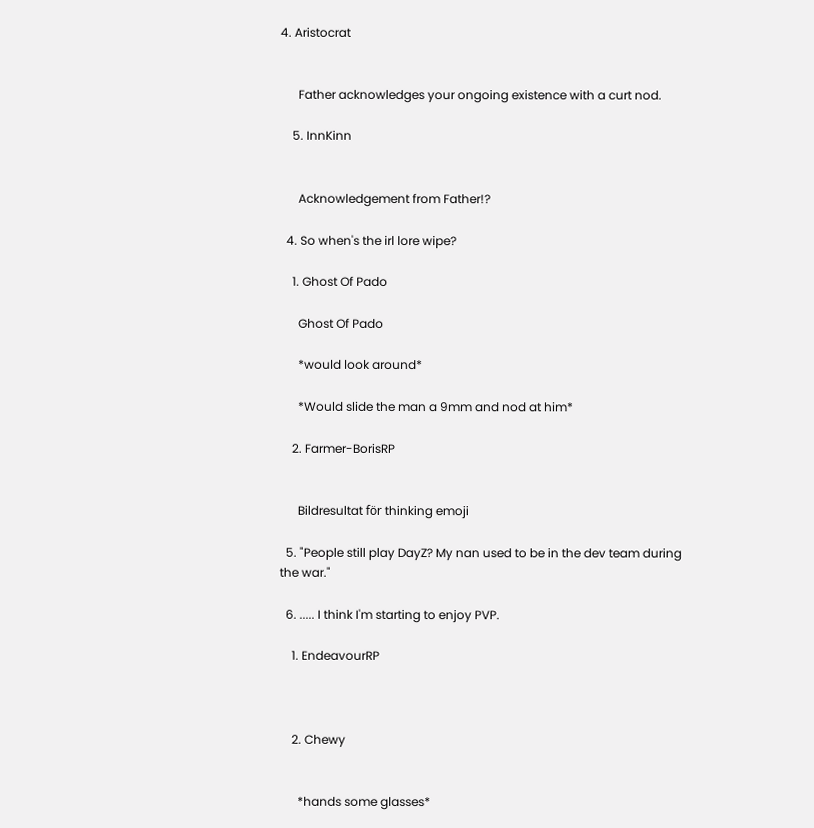4. Aristocrat


      Father acknowledges your ongoing existence with a curt nod.

    5. InnKinn


      Acknowledgement from Father!?

  4. So when's the irl lore wipe?

    1. Ghost Of Pado

      Ghost Of Pado

      *would look around*

      *Would slide the man a 9mm and nod at him*

    2. Farmer-BorisRP


      Bildresultat för thinking emoji

  5. "People still play DayZ? My nan used to be in the dev team during the war."

  6. ..... I think I'm starting to enjoy PVP.

    1. EndeavourRP



    2. Chewy


      *hands some glasses*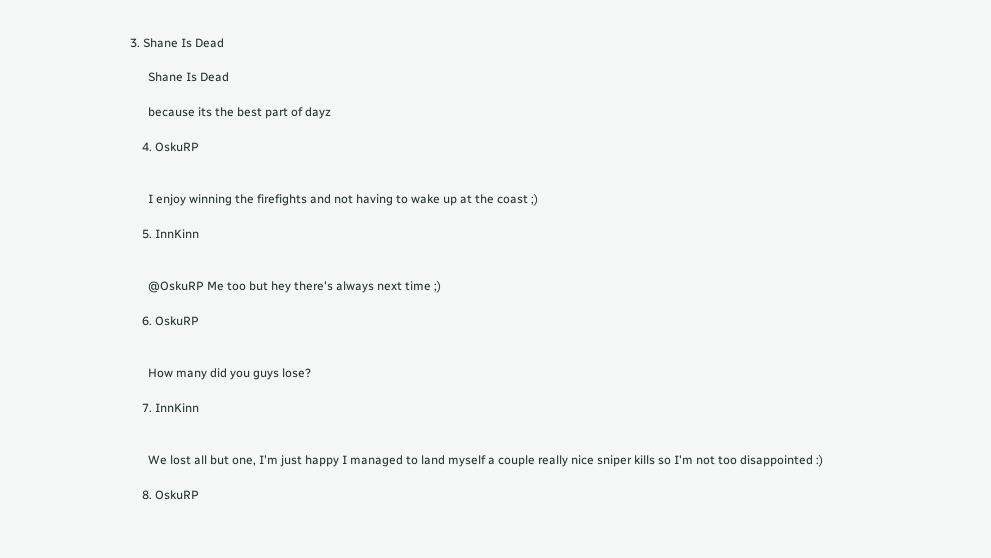3. Shane Is Dead

      Shane Is Dead

      because its the best part of dayz

    4. OskuRP


      I enjoy winning the firefights and not having to wake up at the coast ;)

    5. InnKinn


      @OskuRP Me too but hey there's always next time ;)

    6. OskuRP


      How many did you guys lose?

    7. InnKinn


      We lost all but one, I'm just happy I managed to land myself a couple really nice sniper kills so I'm not too disappointed :)

    8. OskuRP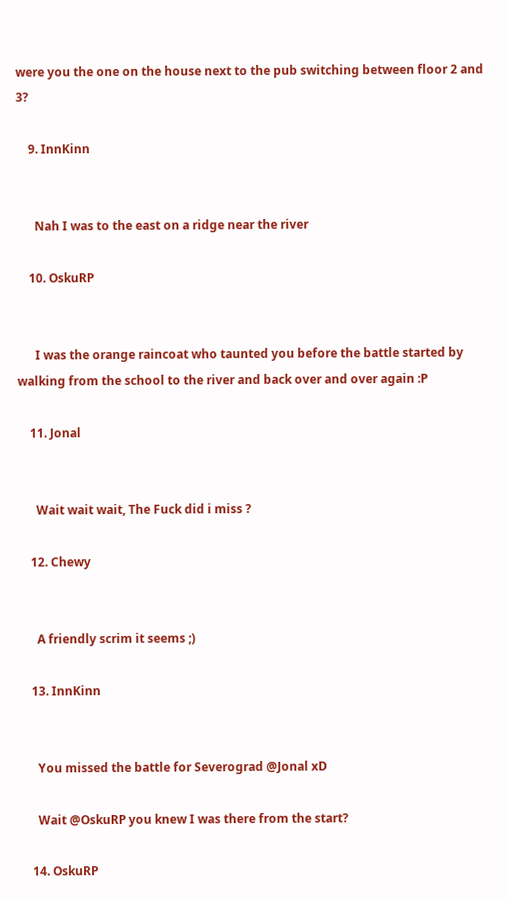were you the one on the house next to the pub switching between floor 2 and 3?

    9. InnKinn


      Nah I was to the east on a ridge near the river

    10. OskuRP


      I was the orange raincoat who taunted you before the battle started by walking from the school to the river and back over and over again :P

    11. Jonal


      Wait wait wait, The Fuck did i miss ?

    12. Chewy


      A friendly scrim it seems ;)

    13. InnKinn


      You missed the battle for Severograd @Jonal xD

      Wait @OskuRP you knew I was there from the start?

    14. OskuRP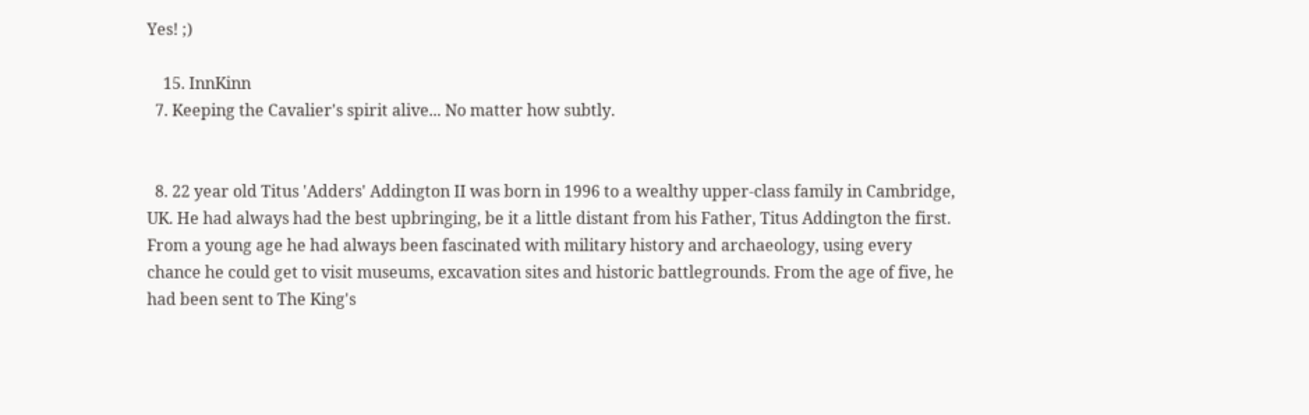Yes! ;)

    15. InnKinn
  7. Keeping the Cavalier's spirit alive... No matter how subtly.


  8. 22 year old Titus 'Adders' Addington II was born in 1996 to a wealthy upper-class family in Cambridge, UK. He had always had the best upbringing, be it a little distant from his Father, Titus Addington the first. From a young age he had always been fascinated with military history and archaeology, using every chance he could get to visit museums, excavation sites and historic battlegrounds. From the age of five, he had been sent to The King's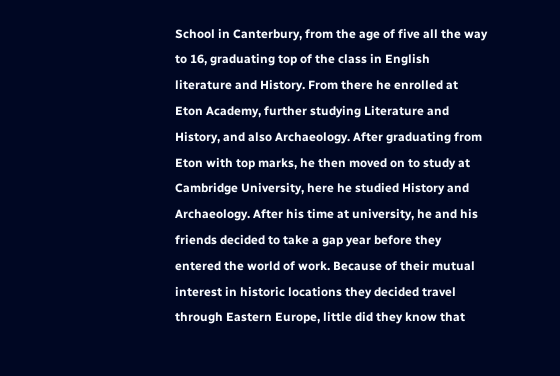School in Canterbury, from the age of five all the way to 16, graduating top of the class in English literature and History. From there he enrolled at Eton Academy, further studying Literature and History, and also Archaeology. After graduating from Eton with top marks, he then moved on to study at Cambridge University, here he studied History and Archaeology. After his time at university, he and his friends decided to take a gap year before they entered the world of work. Because of their mutual interest in historic locations they decided travel through Eastern Europe, little did they know that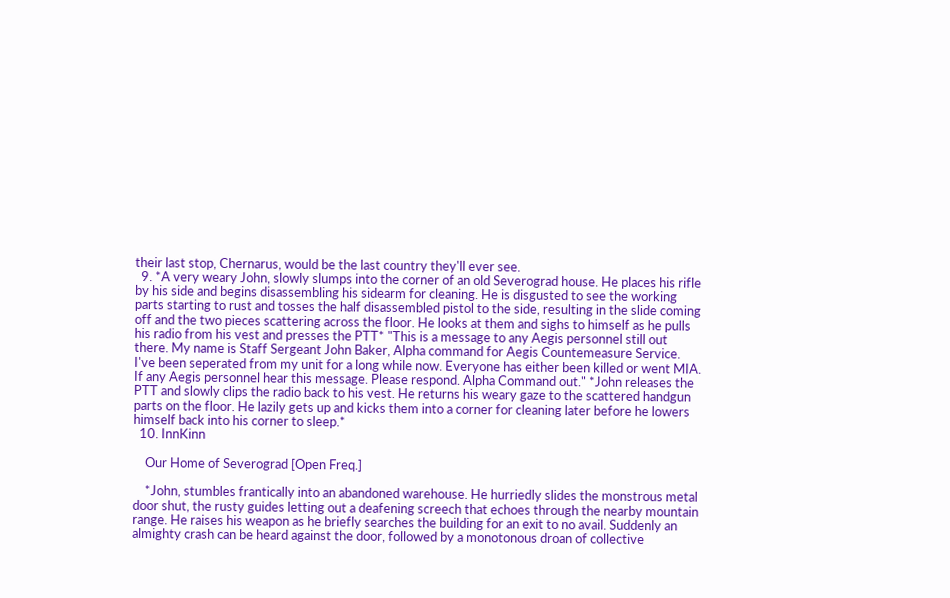their last stop, Chernarus, would be the last country they'll ever see.
  9. *A very weary John, slowly slumps into the corner of an old Severograd house. He places his rifle by his side and begins disassembling his sidearm for cleaning. He is disgusted to see the working parts starting to rust and tosses the half disassembled pistol to the side, resulting in the slide coming off and the two pieces scattering across the floor. He looks at them and sighs to himself as he pulls his radio from his vest and presses the PTT* "This is a message to any Aegis personnel still out there. My name is Staff Sergeant John Baker, Alpha command for Aegis Countemeasure Service. I've been seperated from my unit for a long while now. Everyone has either been killed or went MIA. If any Aegis personnel hear this message. Please respond. Alpha Command out." *John releases the PTT and slowly clips the radio back to his vest. He returns his weary gaze to the scattered handgun parts on the floor. He lazily gets up and kicks them into a corner for cleaning later before he lowers himself back into his corner to sleep.*
  10. InnKinn

    Our Home of Severograd [Open Freq.]

    *John, stumbles frantically into an abandoned warehouse. He hurriedly slides the monstrous metal door shut, the rusty guides letting out a deafening screech that echoes through the nearby mountain range. He raises his weapon as he briefly searches the building for an exit to no avail. Suddenly an almighty crash can be heard against the door, followed by a monotonous droan of collective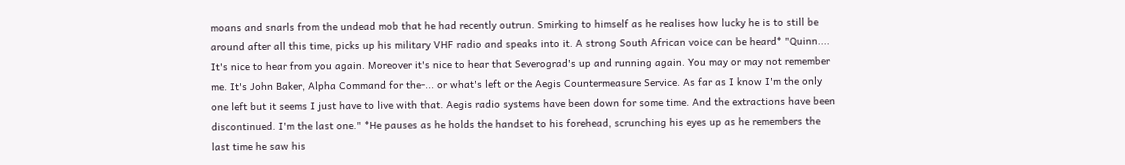moans and snarls from the undead mob that he had recently outrun. Smirking to himself as he realises how lucky he is to still be around after all this time, picks up his military VHF radio and speaks into it. A strong South African voice can be heard* "Quinn.... It's nice to hear from you again. Moreover it's nice to hear that Severograd's up and running again. You may or may not remember me. It's John Baker, Alpha Command for the-... or what's left or the Aegis Countermeasure Service. As far as I know I'm the only one left but it seems I just have to live with that. Aegis radio systems have been down for some time. And the extractions have been discontinued. I'm the last one." *He pauses as he holds the handset to his forehead, scrunching his eyes up as he remembers the last time he saw his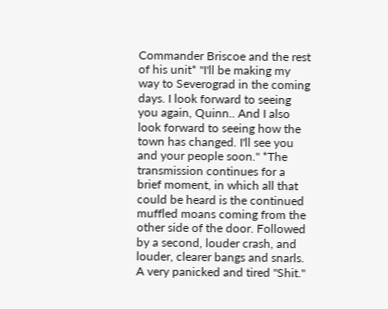Commander Briscoe and the rest of his unit* "I'll be making my way to Severograd in the coming days. I look forward to seeing you again, Quinn.. And I also look forward to seeing how the town has changed. I'll see you and your people soon." *The transmission continues for a brief moment, in which all that could be heard is the continued muffled moans coming from the other side of the door. Followed by a second, louder crash, and louder, clearer bangs and snarls. A very panicked and tired "Shit."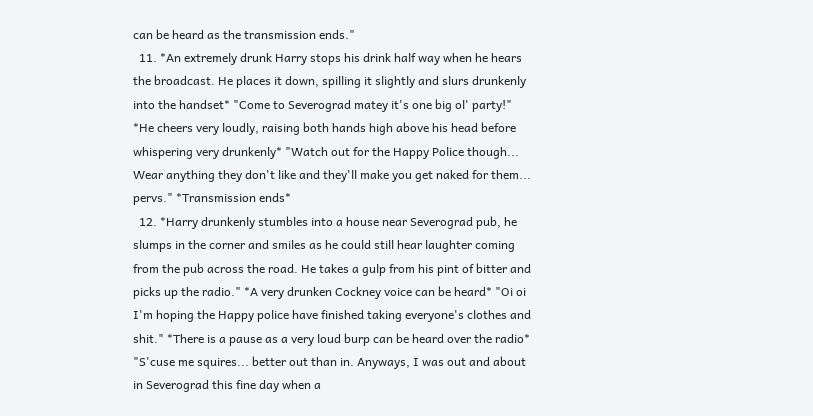can be heard as the transmission ends."
  11. *An extremely drunk Harry stops his drink half way when he hears the broadcast. He places it down, spilling it slightly and slurs drunkenly into the handset* "Come to Severograd matey it's one big ol' party!" *He cheers very loudly, raising both hands high above his head before whispering very drunkenly* "Watch out for the Happy Police though... Wear anything they don't like and they'll make you get naked for them... pervs." *Transmission ends*
  12. *Harry drunkenly stumbles into a house near Severograd pub, he slumps in the corner and smiles as he could still hear laughter coming from the pub across the road. He takes a gulp from his pint of bitter and picks up the radio." *A very drunken Cockney voice can be heard* "Oi oi I'm hoping the Happy police have finished taking everyone's clothes and shit." *There is a pause as a very loud burp can be heard over the radio* "S'cuse me squires... better out than in. Anyways, I was out and about in Severograd this fine day when a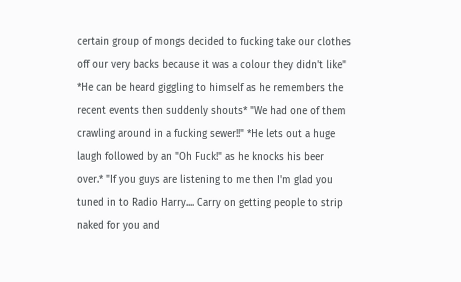certain group of mongs decided to fucking take our clothes off our very backs because it was a colour they didn't like" *He can be heard giggling to himself as he remembers the recent events then suddenly shouts* "We had one of them crawling around in a fucking sewer!!" *He lets out a huge laugh followed by an "Oh Fuck!" as he knocks his beer over.* "If you guys are listening to me then I'm glad you tuned in to Radio Harry.... Carry on getting people to strip naked for you and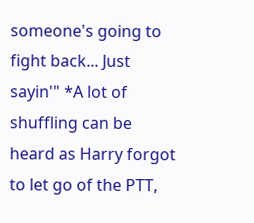someone's going to fight back... Just sayin'" *A lot of shuffling can be heard as Harry forgot to let go of the PTT,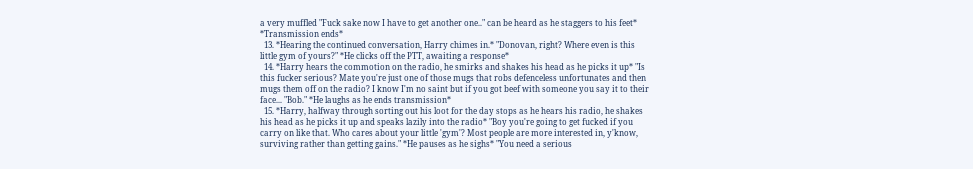a very muffled "Fuck sake now I have to get another one.." can be heard as he staggers to his feet* *Transmission ends*
  13. *Hearing the continued conversation, Harry chimes in.* "Donovan, right? Where even is this little gym of yours?" *He clicks off the PTT, awaiting a response*
  14. *Harry hears the commotion on the radio, he smirks and shakes his head as he picks it up* "Is this fucker serious? Mate you're just one of those mugs that robs defenceless unfortunates and then mugs them off on the radio? I know I'm no saint but if you got beef with someone you say it to their face... "Bob." *He laughs as he ends transmission*
  15. *Harry, halfway through sorting out his loot for the day stops as he hears his radio, he shakes his head as he picks it up and speaks lazily into the radio* "Boy you're going to get fucked if you carry on like that. Who cares about your little 'gym'? Most people are more interested in, y'know, surviving rather than getting gains." *He pauses as he sighs* "You need a serious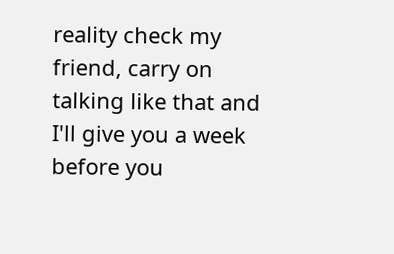reality check my friend, carry on talking like that and I'll give you a week before you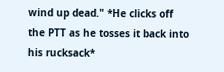wind up dead." *He clicks off the PTT as he tosses it back into his rucksack*